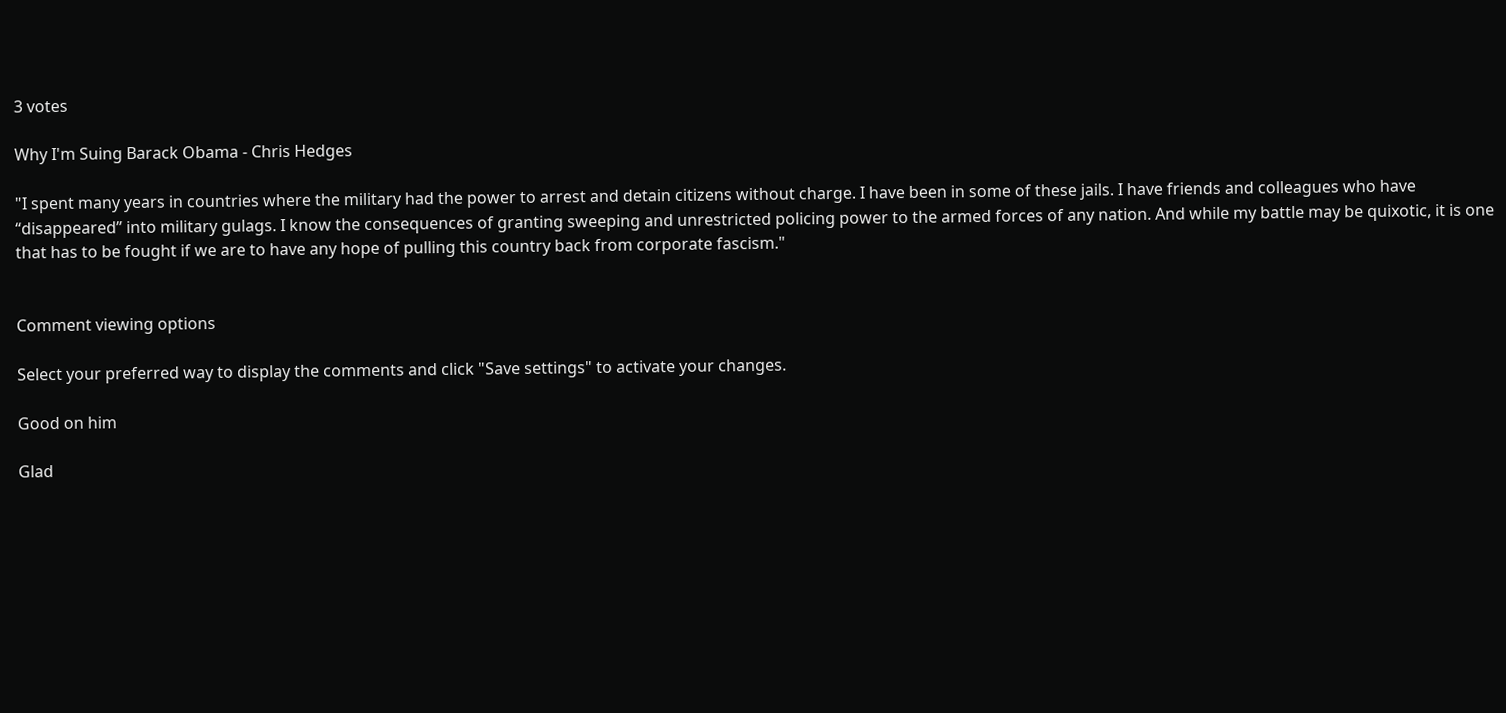3 votes

Why I'm Suing Barack Obama - Chris Hedges

"I spent many years in countries where the military had the power to arrest and detain citizens without charge. I have been in some of these jails. I have friends and colleagues who have “disappeared” into military gulags. I know the consequences of granting sweeping and unrestricted policing power to the armed forces of any nation. And while my battle may be quixotic, it is one that has to be fought if we are to have any hope of pulling this country back from corporate fascism."


Comment viewing options

Select your preferred way to display the comments and click "Save settings" to activate your changes.

Good on him

Glad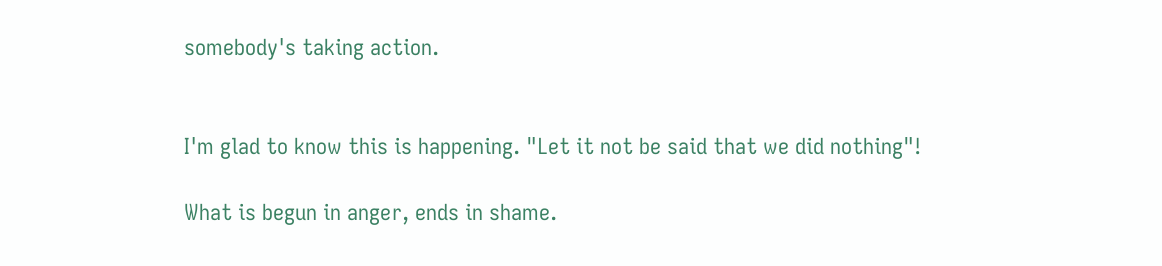somebody's taking action.


I'm glad to know this is happening. "Let it not be said that we did nothing"!

What is begun in anger, ends in shame.